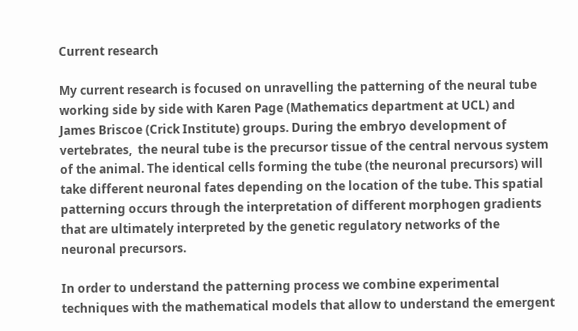Current research

My current research is focused on unravelling the patterning of the neural tube working side by side with Karen Page (Mathematics department at UCL) and James Briscoe (Crick Institute) groups. During the embryo development of vertebrates,  the neural tube is the precursor tissue of the central nervous system of the animal. The identical cells forming the tube (the neuronal precursors) will take different neuronal fates depending on the location of the tube. This spatial patterning occurs through the interpretation of different morphogen gradients that are ultimately interpreted by the genetic regulatory networks of the neuronal precursors.

In order to understand the patterning process we combine experimental techniques with the mathematical models that allow to understand the emergent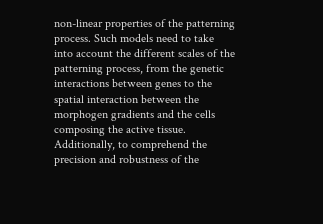non-linear properties of the patterning process. Such models need to take into account the different scales of the patterning process, from the genetic interactions between genes to the spatial interaction between the morphogen gradients and the cells composing the active tissue. Additionally, to comprehend the precision and robustness of the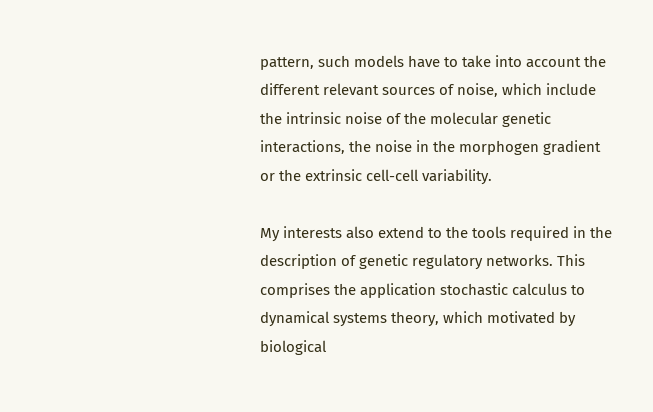pattern, such models have to take into account the different relevant sources of noise, which include the intrinsic noise of the molecular genetic interactions, the noise in the morphogen gradient or the extrinsic cell-cell variability.

My interests also extend to the tools required in the description of genetic regulatory networks. This comprises the application stochastic calculus to dynamical systems theory, which motivated by biological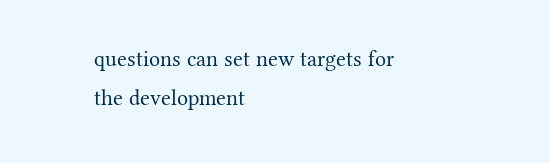questions can set new targets for the development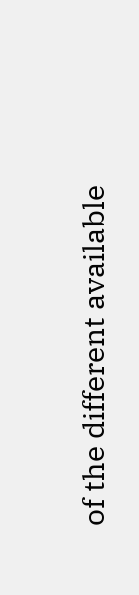of the different available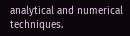analytical and numerical techniques.